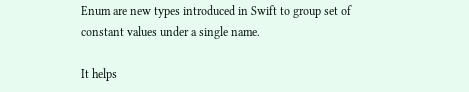Enum are new types introduced in Swift to group set of constant values under a single name.

It helps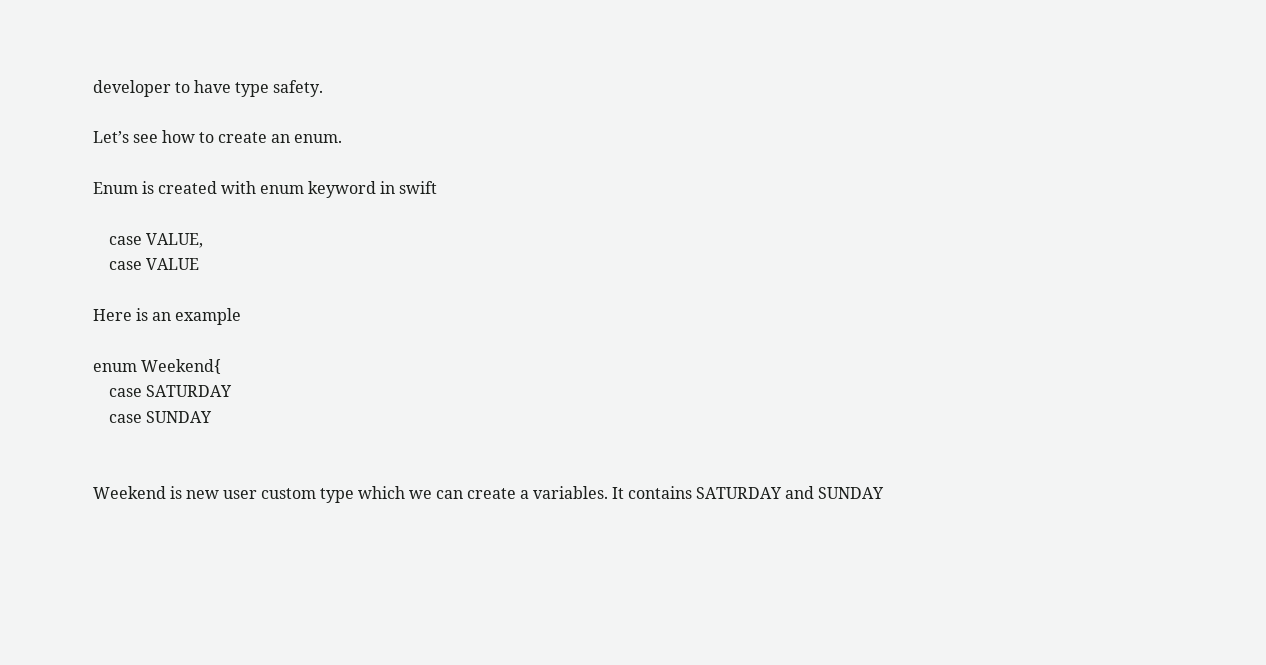developer to have type safety.

Let’s see how to create an enum.

Enum is created with enum keyword in swift

    case VALUE,
    case VALUE

Here is an example

enum Weekend{
    case SATURDAY
    case SUNDAY


Weekend is new user custom type which we can create a variables. It contains SATURDAY and SUNDAY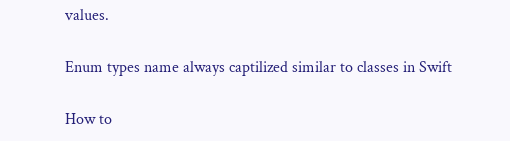values.

Enum types name always captilized similar to classes in Swift

How to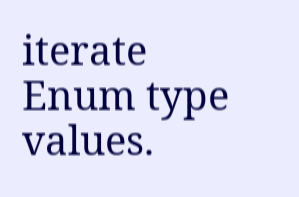iterate Enum type values.